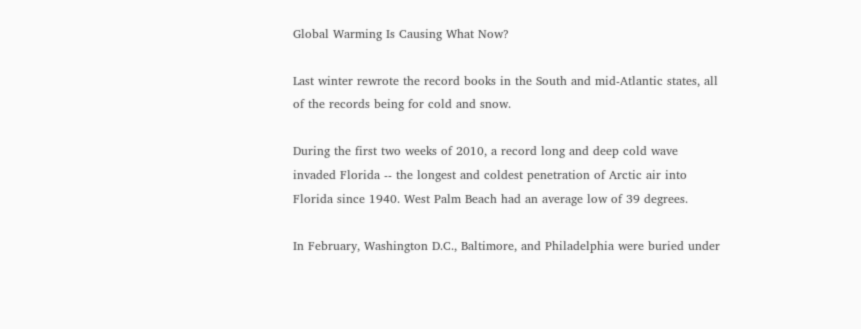Global Warming Is Causing What Now?

Last winter rewrote the record books in the South and mid-Atlantic states, all of the records being for cold and snow.

During the first two weeks of 2010, a record long and deep cold wave invaded Florida -- the longest and coldest penetration of Arctic air into Florida since 1940. West Palm Beach had an average low of 39 degrees.

In February, Washington D.C., Baltimore, and Philadelphia were buried under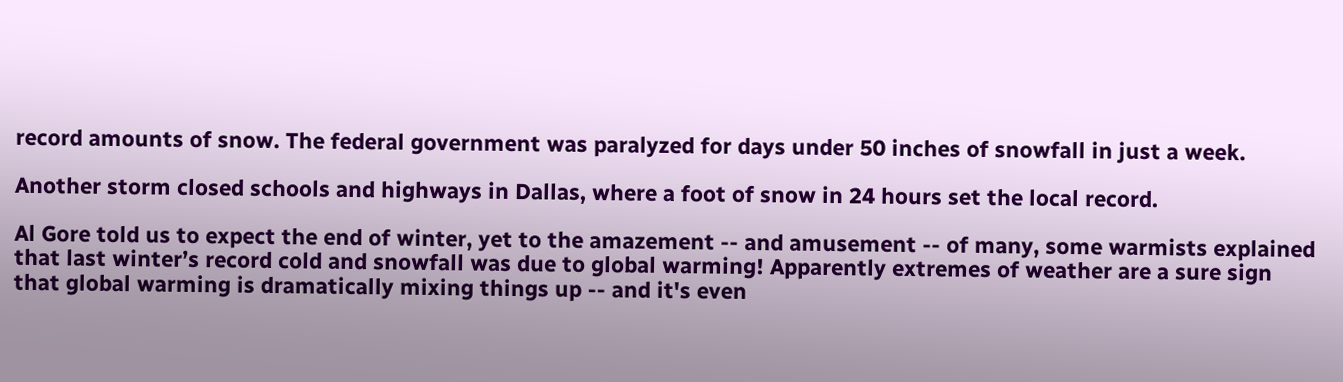record amounts of snow. The federal government was paralyzed for days under 50 inches of snowfall in just a week.

Another storm closed schools and highways in Dallas, where a foot of snow in 24 hours set the local record.

Al Gore told us to expect the end of winter, yet to the amazement -- and amusement -- of many, some warmists explained that last winter’s record cold and snowfall was due to global warming! Apparently extremes of weather are a sure sign that global warming is dramatically mixing things up -- and it's even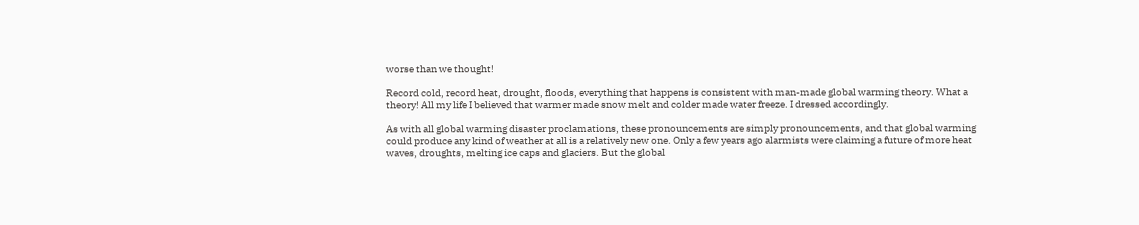worse than we thought!

Record cold, record heat, drought, floods, everything that happens is consistent with man-made global warming theory. What a theory! All my life I believed that warmer made snow melt and colder made water freeze. I dressed accordingly.

As with all global warming disaster proclamations, these pronouncements are simply pronouncements, and that global warming could produce any kind of weather at all is a relatively new one. Only a few years ago alarmists were claiming a future of more heat waves, droughts, melting ice caps and glaciers. But the global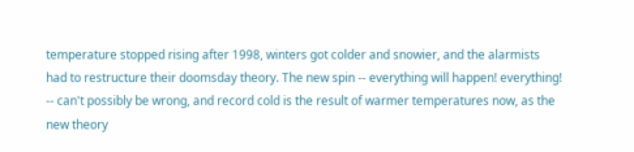temperature stopped rising after 1998, winters got colder and snowier, and the alarmists had to restructure their doomsday theory. The new spin -- everything will happen! everything! -- can't possibly be wrong, and record cold is the result of warmer temperatures now, as the new theory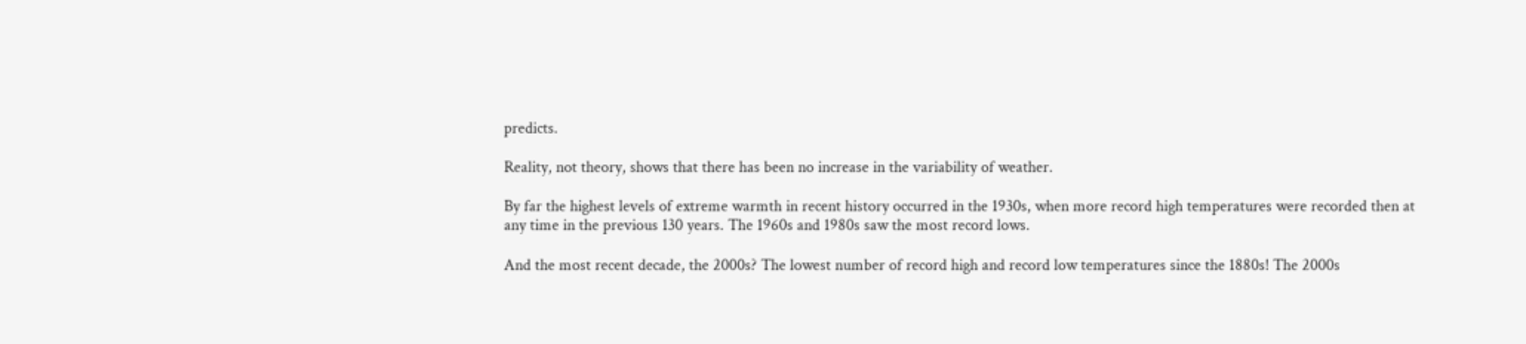predicts.

Reality, not theory, shows that there has been no increase in the variability of weather.

By far the highest levels of extreme warmth in recent history occurred in the 1930s, when more record high temperatures were recorded then at any time in the previous 130 years. The 1960s and 1980s saw the most record lows.

And the most recent decade, the 2000s? The lowest number of record high and record low temperatures since the 1880s! The 2000s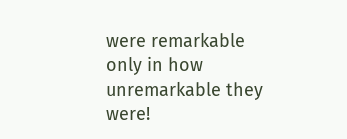were remarkable only in how unremarkable they were!